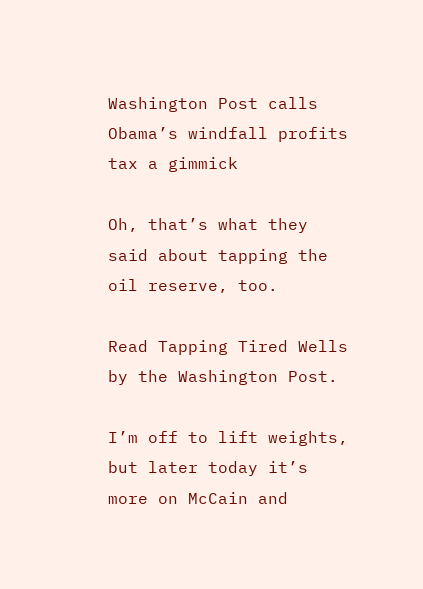Washington Post calls Obama’s windfall profits tax a gimmick

Oh, that’s what they said about tapping the oil reserve, too.

Read Tapping Tired Wells by the Washington Post.

I’m off to lift weights, but later today it’s more on McCain and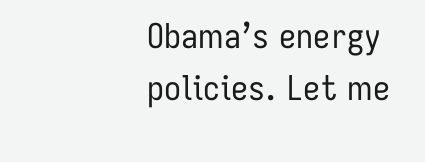Obama’s energy policies. Let me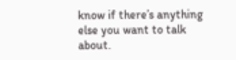know if there’s anything else you want to talk about.